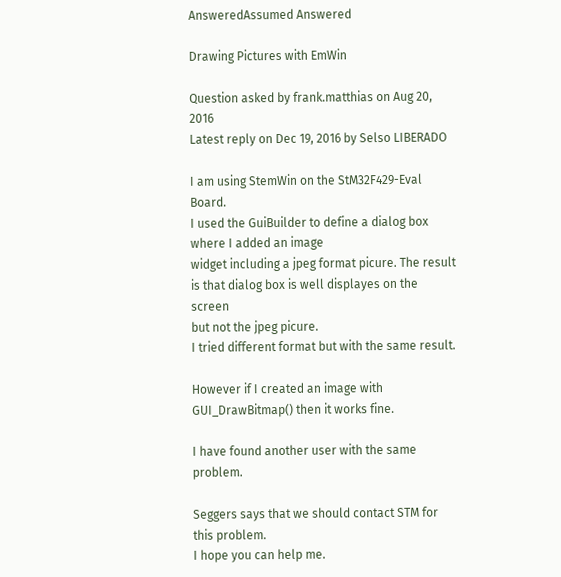AnsweredAssumed Answered

Drawing Pictures with EmWin

Question asked by frank.matthias on Aug 20, 2016
Latest reply on Dec 19, 2016 by Selso LIBERADO

I am using StemWin on the StM32F429-Eval Board.
I used the GuiBuilder to define a dialog box where I added an image
widget including a jpeg format picure. The result is that dialog box is well displayes on the screen
but not the jpeg picure.
I tried different format but with the same result.

However if I created an image with GUI_DrawBitmap() then it works fine.

I have found another user with the same problem.

Seggers says that we should contact STM for this problem.
I hope you can help me.